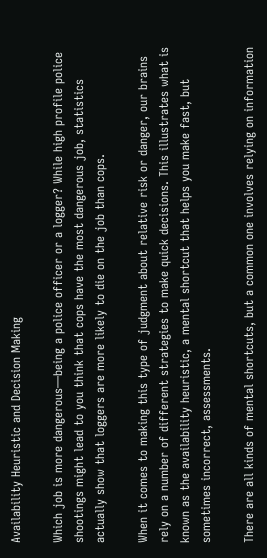Availability Heuristic and Decision Making

Which job is more dangerous—being a police officer or a logger? While high profile police shootings might lead to you think that cops have the most dangerous job, statistics actually show that loggers are more likely to die on the job than cops.

When it comes to making this type of judgment about relative risk or danger, our brains rely on a number of different strategies to make quick decisions. This illustrates what is known as the availability heuristic, a mental shortcut that helps you make fast, but sometimes incorrect, assessments.

There are all kinds of mental shortcuts, but a common one involves relying on information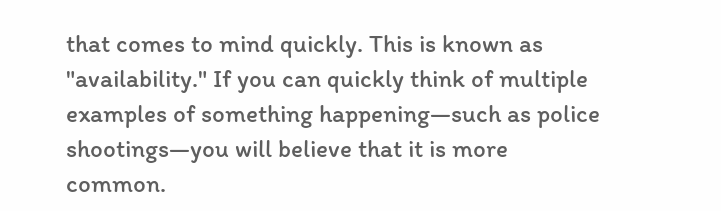that comes to mind quickly. This is known as "availability." If you can quickly think of multiple examples of something happening—such as police shootings—you will believe that it is more common.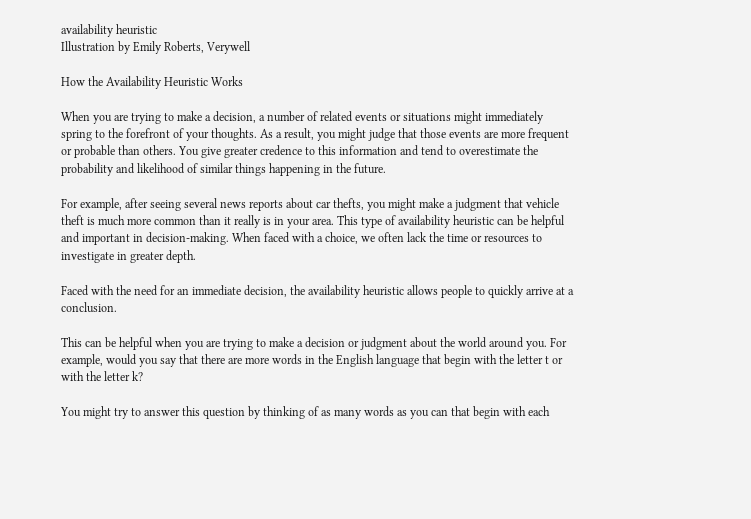availability heuristic
Illustration by Emily Roberts, Verywell

How the Availability Heuristic Works

When you are trying to make a decision, a number of related events or situations might immediately spring to the forefront of your thoughts. As a result, you might judge that those events are more frequent or probable than others. You give greater credence to this information and tend to overestimate the probability and likelihood of similar things happening in the future.

For example, after seeing several news reports about car thefts, you might make a judgment that vehicle theft is much more common than it really is in your area. This type of availability heuristic can be helpful and important in decision-making. When faced with a choice, we often lack the time or resources to investigate in greater depth.

Faced with the need for an immediate decision, the availability heuristic allows people to quickly arrive at a conclusion.

This can be helpful when you are trying to make a decision or judgment about the world around you. For example, would you say that there are more words in the English language that begin with the letter t or with the letter k?

You might try to answer this question by thinking of as many words as you can that begin with each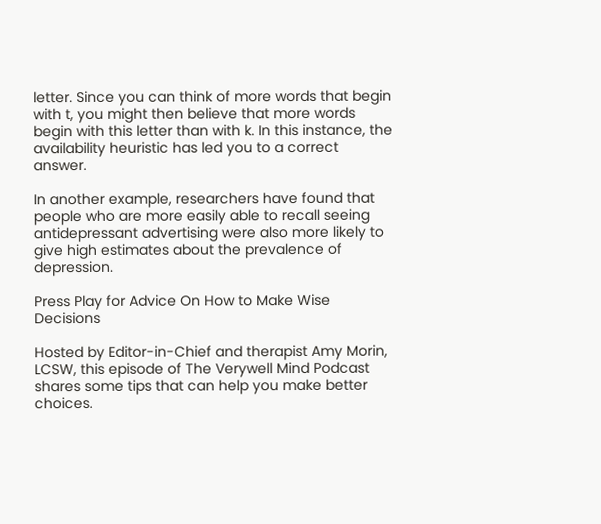letter. Since you can think of more words that begin with t, you might then believe that more words begin with this letter than with k. In this instance, the availability heuristic has led you to a correct answer.

In another example, researchers have found that people who are more easily able to recall seeing antidepressant advertising were also more likely to give high estimates about the prevalence of depression.

Press Play for Advice On How to Make Wise Decisions

Hosted by Editor-in-Chief and therapist Amy Morin, LCSW, this episode of The Verywell Mind Podcast shares some tips that can help you make better choices.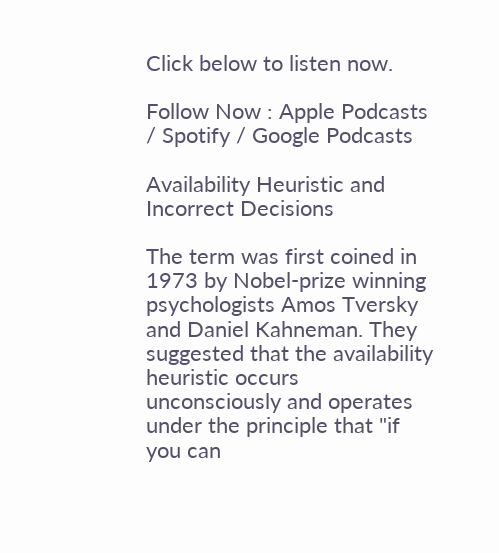Click below to listen now.

Follow Now : Apple Podcasts / Spotify / Google Podcasts

Availability Heuristic and Incorrect Decisions

The term was first coined in 1973 by Nobel-prize winning psychologists Amos Tversky and Daniel Kahneman. They suggested that the availability heuristic occurs unconsciously and operates under the principle that "if you can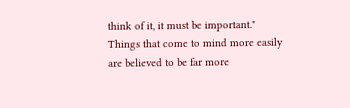think of it, it must be important." Things that come to mind more easily are believed to be far more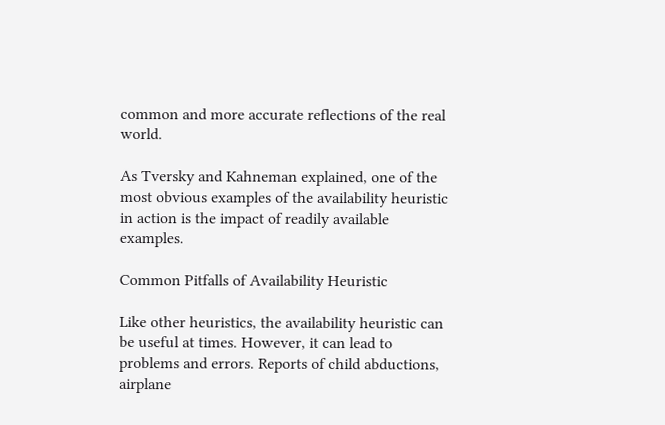common and more accurate reflections of the real world.

As Tversky and Kahneman explained, one of the most obvious examples of the availability heuristic in action is the impact of readily available examples.

Common Pitfalls of Availability Heuristic

Like other heuristics, the availability heuristic can be useful at times. However, it can lead to problems and errors. Reports of child abductions, airplane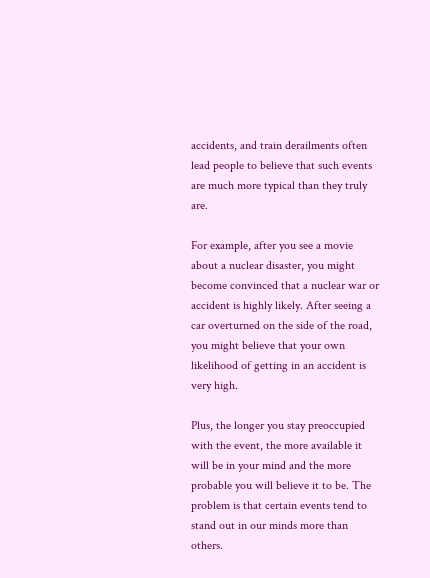accidents, and train derailments often lead people to believe that such events are much more typical than they truly are.

For example, after you see a movie about a nuclear disaster, you might become convinced that a nuclear war or accident is highly likely. After seeing a car overturned on the side of the road, you might believe that your own likelihood of getting in an accident is very high.

Plus, the longer you stay preoccupied with the event, the more available it will be in your mind and the more probable you will believe it to be. The problem is that certain events tend to stand out in our minds more than others.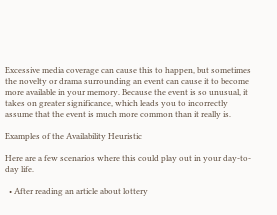Excessive media coverage can cause this to happen, but sometimes the novelty or drama surrounding an event can cause it to become more available in your memory. Because the event is so unusual, it takes on greater significance, which leads you to incorrectly assume that the event is much more common than it really is.

Examples of the Availability Heuristic

Here are a few scenarios where this could play out in your day-to-day life.

  • After reading an article about lottery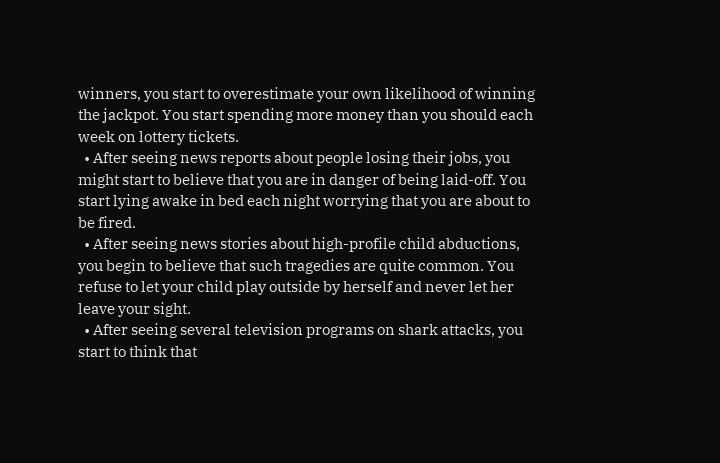winners, you start to overestimate your own likelihood of winning the jackpot. You start spending more money than you should each week on lottery tickets.
  • After seeing news reports about people losing their jobs, you might start to believe that you are in danger of being laid-off. You start lying awake in bed each night worrying that you are about to be fired.
  • After seeing news stories about high-profile child abductions, you begin to believe that such tragedies are quite common. You refuse to let your child play outside by herself and never let her leave your sight.
  • After seeing several television programs on shark attacks, you start to think that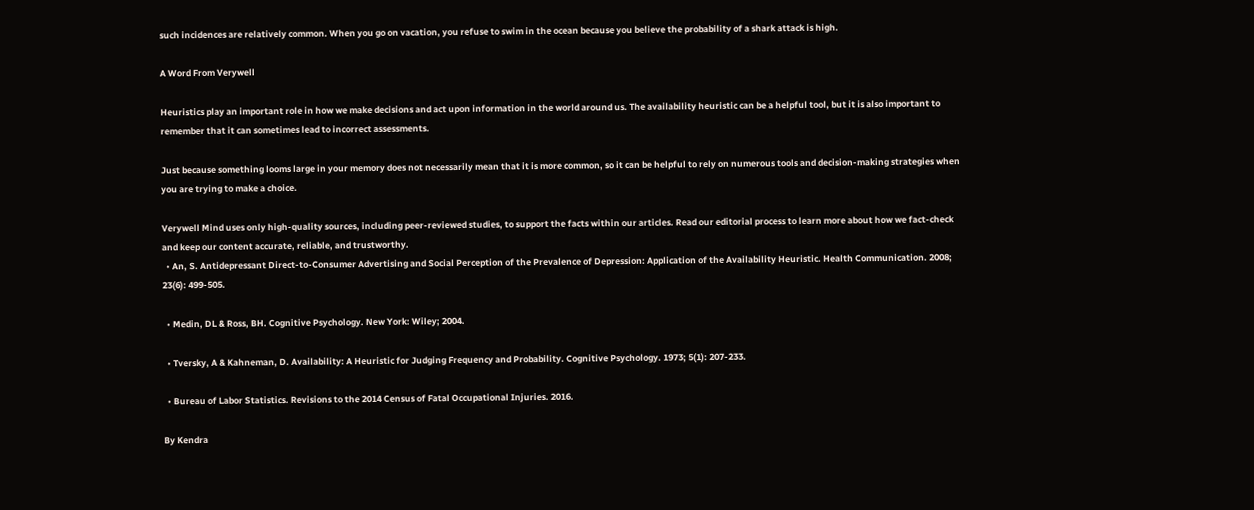such incidences are relatively common. When you go on vacation, you refuse to swim in the ocean because you believe the probability of a shark attack is high.

A Word From Verywell

Heuristics play an important role in how we make decisions and act upon information in the world around us. The availability heuristic can be a helpful tool, but it is also important to remember that it can sometimes lead to incorrect assessments.

Just because something looms large in your memory does not necessarily mean that it is more common, so it can be helpful to rely on numerous tools and decision-making strategies when you are trying to make a choice.

Verywell Mind uses only high-quality sources, including peer-reviewed studies, to support the facts within our articles. Read our editorial process to learn more about how we fact-check and keep our content accurate, reliable, and trustworthy.
  • An, S. Antidepressant Direct-to-Consumer Advertising and Social Perception of the Prevalence of Depression: Application of the Availability Heuristic. Health Communication. 2008; 23(6): 499-505.

  • Medin, DL & Ross, BH. Cognitive Psychology. New York: Wiley; 2004.

  • Tversky, A & Kahneman, D. Availability: A Heuristic for Judging Frequency and Probability. Cognitive Psychology. 1973; 5(1): 207-233.

  • Bureau of Labor Statistics. Revisions to the 2014 Census of Fatal Occupational Injuries. 2016.

By Kendra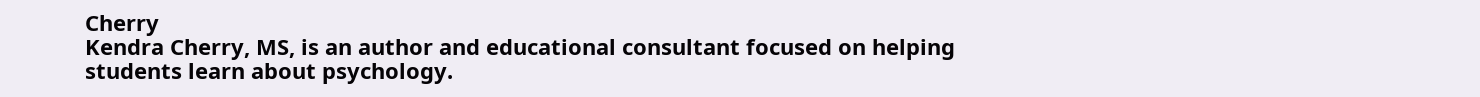Cherry
Kendra Cherry, MS, is an author and educational consultant focused on helping students learn about psychology.